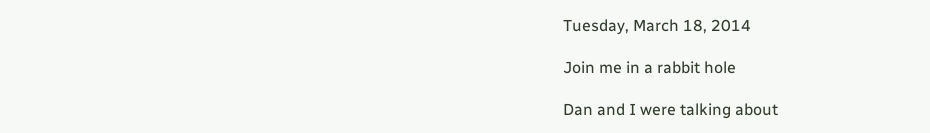Tuesday, March 18, 2014

Join me in a rabbit hole

Dan and I were talking about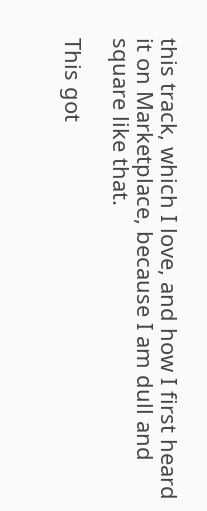this track, which I love, and how I first heard it on Marketplace, because I am dull and square like that.

This got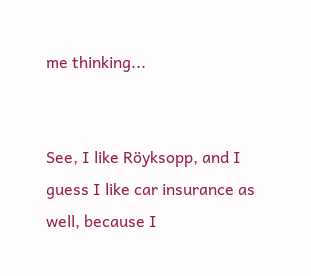me thinking...


See, I like Röyksopp, and I guess I like car insurance as well, because I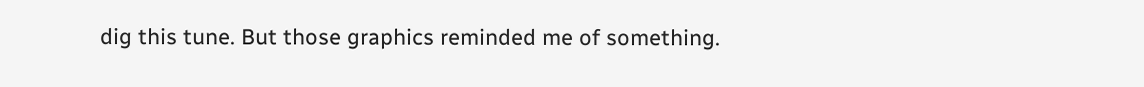dig this tune. But those graphics reminded me of something.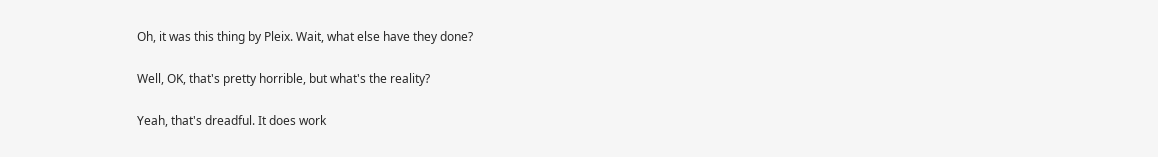Oh, it was this thing by Pleix. Wait, what else have they done?

Well, OK, that's pretty horrible, but what's the reality?

Yeah, that's dreadful. It does work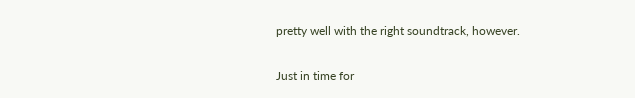pretty well with the right soundtrack, however.

Just in time for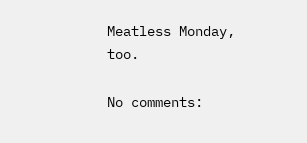Meatless Monday, too.

No comments: